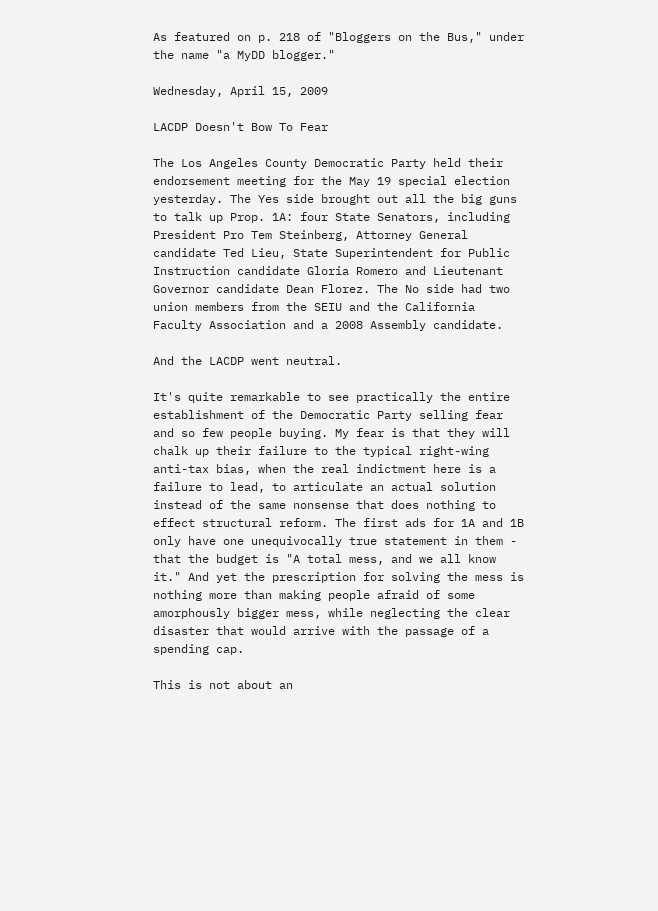As featured on p. 218 of "Bloggers on the Bus," under the name "a MyDD blogger."

Wednesday, April 15, 2009

LACDP Doesn't Bow To Fear

The Los Angeles County Democratic Party held their endorsement meeting for the May 19 special election yesterday. The Yes side brought out all the big guns to talk up Prop. 1A: four State Senators, including President Pro Tem Steinberg, Attorney General candidate Ted Lieu, State Superintendent for Public Instruction candidate Gloria Romero and Lieutenant Governor candidate Dean Florez. The No side had two union members from the SEIU and the California Faculty Association and a 2008 Assembly candidate.

And the LACDP went neutral.

It's quite remarkable to see practically the entire establishment of the Democratic Party selling fear and so few people buying. My fear is that they will chalk up their failure to the typical right-wing anti-tax bias, when the real indictment here is a failure to lead, to articulate an actual solution instead of the same nonsense that does nothing to effect structural reform. The first ads for 1A and 1B only have one unequivocally true statement in them - that the budget is "A total mess, and we all know it." And yet the prescription for solving the mess is nothing more than making people afraid of some amorphously bigger mess, while neglecting the clear disaster that would arrive with the passage of a spending cap.

This is not about an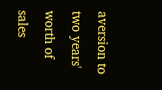aversion to two years' worth of sales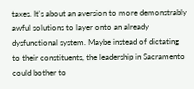taxes. It's about an aversion to more demonstrably awful solutions to layer onto an already dysfunctional system. Maybe instead of dictating to their constituents, the leadership in Sacramento could bother to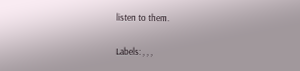listen to them.

Labels: , , ,